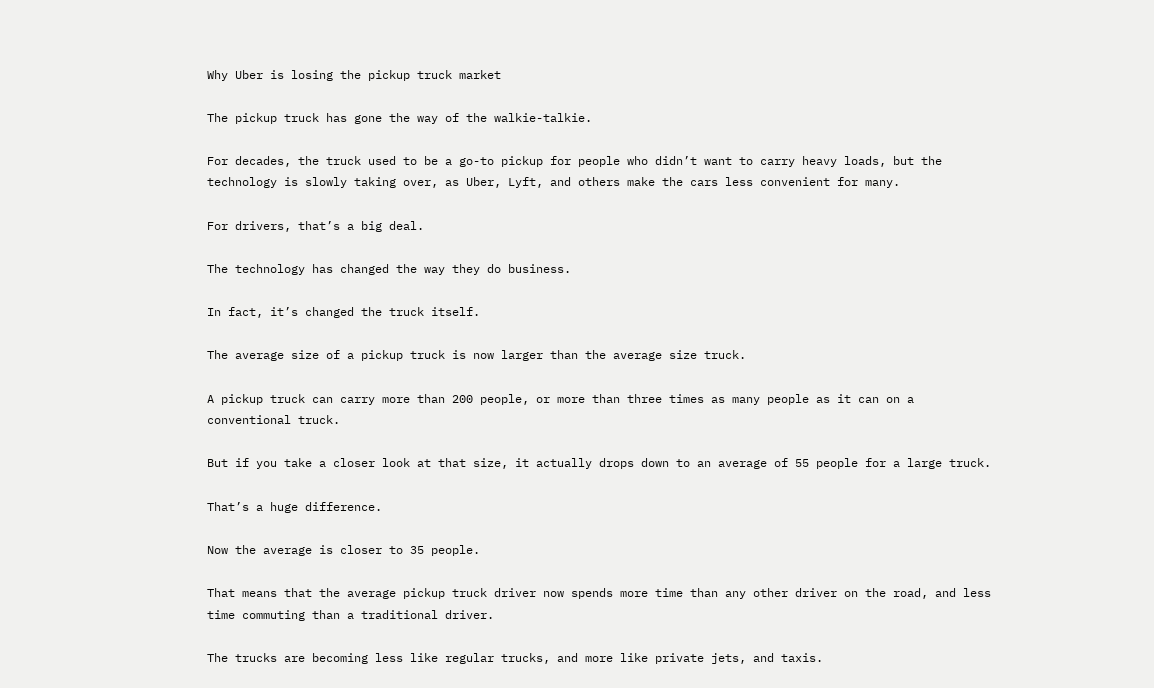Why Uber is losing the pickup truck market

The pickup truck has gone the way of the walkie-talkie.

For decades, the truck used to be a go-to pickup for people who didn’t want to carry heavy loads, but the technology is slowly taking over, as Uber, Lyft, and others make the cars less convenient for many.

For drivers, that’s a big deal.

The technology has changed the way they do business.

In fact, it’s changed the truck itself.

The average size of a pickup truck is now larger than the average size truck.

A pickup truck can carry more than 200 people, or more than three times as many people as it can on a conventional truck.

But if you take a closer look at that size, it actually drops down to an average of 55 people for a large truck.

That’s a huge difference.

Now the average is closer to 35 people.

That means that the average pickup truck driver now spends more time than any other driver on the road, and less time commuting than a traditional driver.

The trucks are becoming less like regular trucks, and more like private jets, and taxis.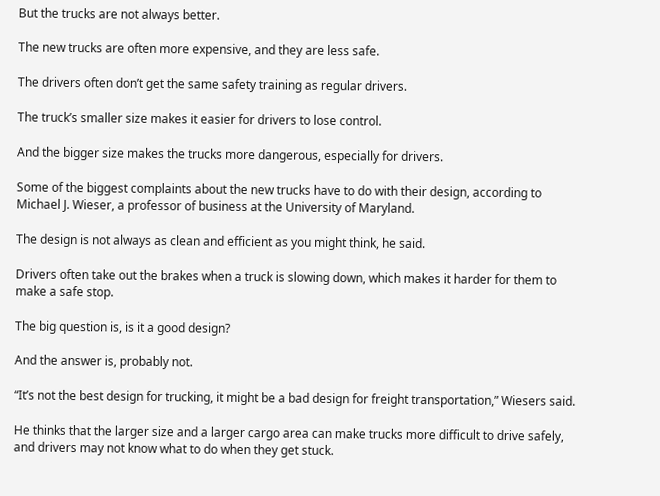But the trucks are not always better.

The new trucks are often more expensive, and they are less safe.

The drivers often don’t get the same safety training as regular drivers.

The truck’s smaller size makes it easier for drivers to lose control.

And the bigger size makes the trucks more dangerous, especially for drivers.

Some of the biggest complaints about the new trucks have to do with their design, according to Michael J. Wieser, a professor of business at the University of Maryland.

The design is not always as clean and efficient as you might think, he said.

Drivers often take out the brakes when a truck is slowing down, which makes it harder for them to make a safe stop.

The big question is, is it a good design?

And the answer is, probably not.

“It’s not the best design for trucking, it might be a bad design for freight transportation,” Wiesers said.

He thinks that the larger size and a larger cargo area can make trucks more difficult to drive safely, and drivers may not know what to do when they get stuck.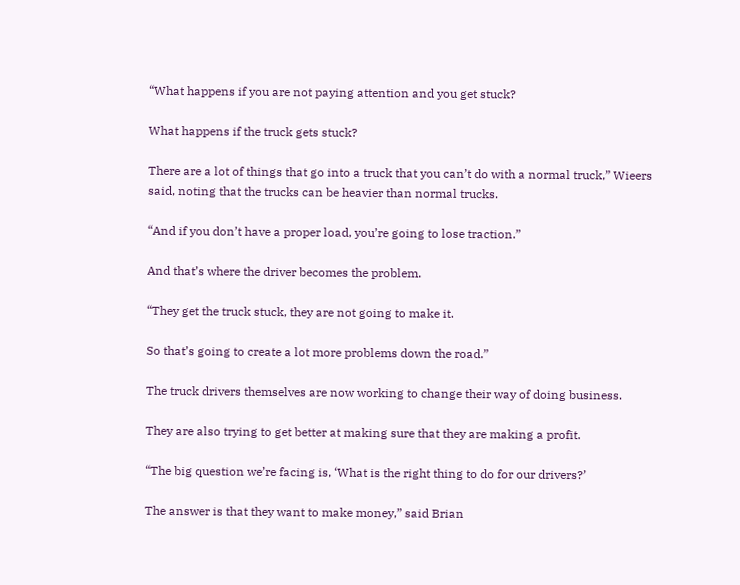“What happens if you are not paying attention and you get stuck?

What happens if the truck gets stuck?

There are a lot of things that go into a truck that you can’t do with a normal truck,” Wieers said, noting that the trucks can be heavier than normal trucks.

“And if you don’t have a proper load, you’re going to lose traction.”

And that’s where the driver becomes the problem.

“They get the truck stuck, they are not going to make it.

So that’s going to create a lot more problems down the road.”

The truck drivers themselves are now working to change their way of doing business.

They are also trying to get better at making sure that they are making a profit.

“The big question we’re facing is, ‘What is the right thing to do for our drivers?’

The answer is that they want to make money,” said Brian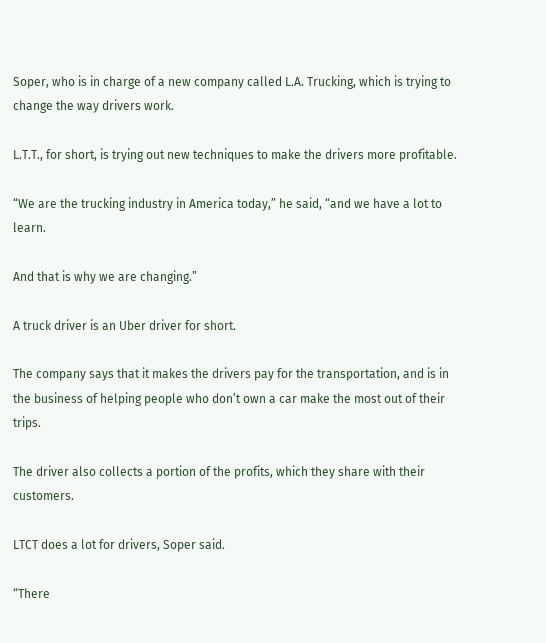Soper, who is in charge of a new company called L.A. Trucking, which is trying to change the way drivers work.

L.T.T., for short, is trying out new techniques to make the drivers more profitable.

“We are the trucking industry in America today,” he said, “and we have a lot to learn.

And that is why we are changing.”

A truck driver is an Uber driver for short.

The company says that it makes the drivers pay for the transportation, and is in the business of helping people who don’t own a car make the most out of their trips.

The driver also collects a portion of the profits, which they share with their customers.

LTCT does a lot for drivers, Soper said.

“There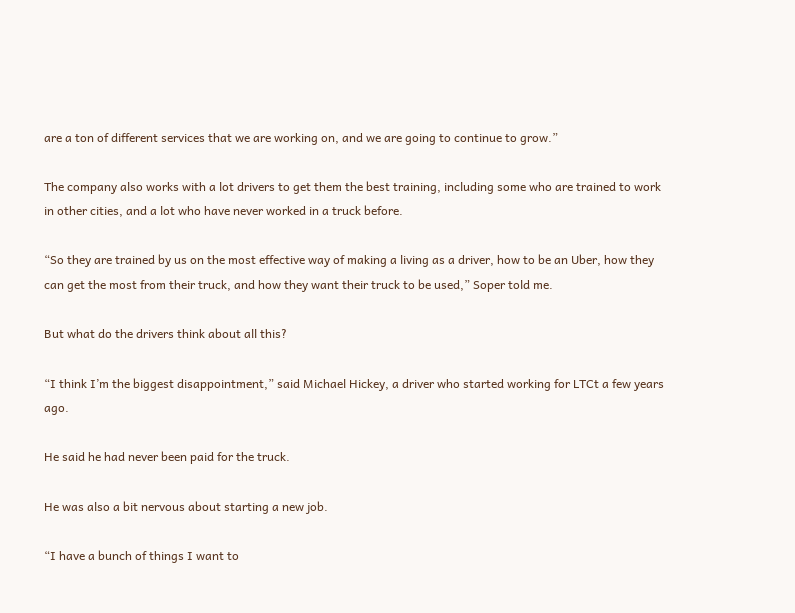are a ton of different services that we are working on, and we are going to continue to grow.”

The company also works with a lot drivers to get them the best training, including some who are trained to work in other cities, and a lot who have never worked in a truck before.

“So they are trained by us on the most effective way of making a living as a driver, how to be an Uber, how they can get the most from their truck, and how they want their truck to be used,” Soper told me.

But what do the drivers think about all this?

“I think I’m the biggest disappointment,” said Michael Hickey, a driver who started working for LTCt a few years ago.

He said he had never been paid for the truck.

He was also a bit nervous about starting a new job.

“I have a bunch of things I want to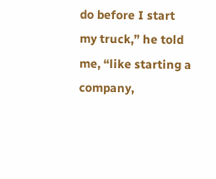do before I start my truck,” he told me, “like starting a company,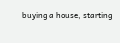buying a house, starting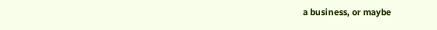a business, or maybe